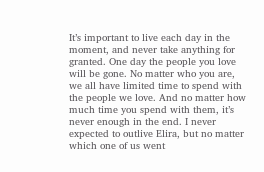It’s important to live each day in the moment, and never take anything for granted. One day the people you love will be gone. No matter who you are, we all have limited time to spend with the people we love. And no matter how much time you spend with them, it’s never enough in the end. I never expected to outlive Elira, but no matter which one of us went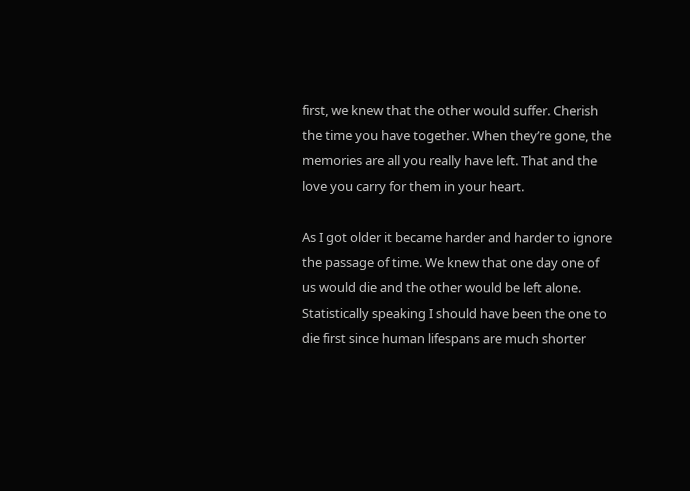first, we knew that the other would suffer. Cherish the time you have together. When they’re gone, the memories are all you really have left. That and the love you carry for them in your heart.

As I got older it became harder and harder to ignore the passage of time. We knew that one day one of us would die and the other would be left alone. Statistically speaking I should have been the one to die first since human lifespans are much shorter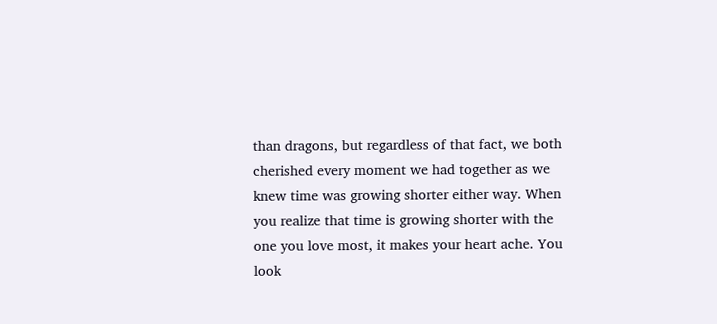than dragons, but regardless of that fact, we both cherished every moment we had together as we knew time was growing shorter either way. When you realize that time is growing shorter with the one you love most, it makes your heart ache. You look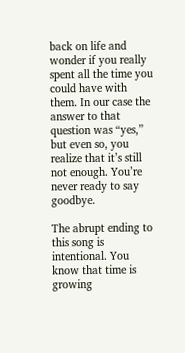back on life and wonder if you really spent all the time you could have with them. In our case the answer to that question was “yes,” but even so, you realize that it’s still not enough. You’re never ready to say goodbye.

The abrupt ending to this song is intentional. You know that time is growing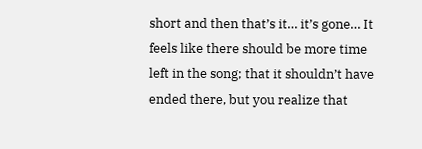short and then that’s it… it’s gone… It feels like there should be more time left in the song; that it shouldn’t have ended there, but you realize that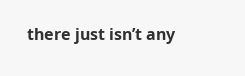there just isn’t any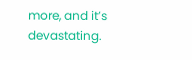more, and it’s devastating.